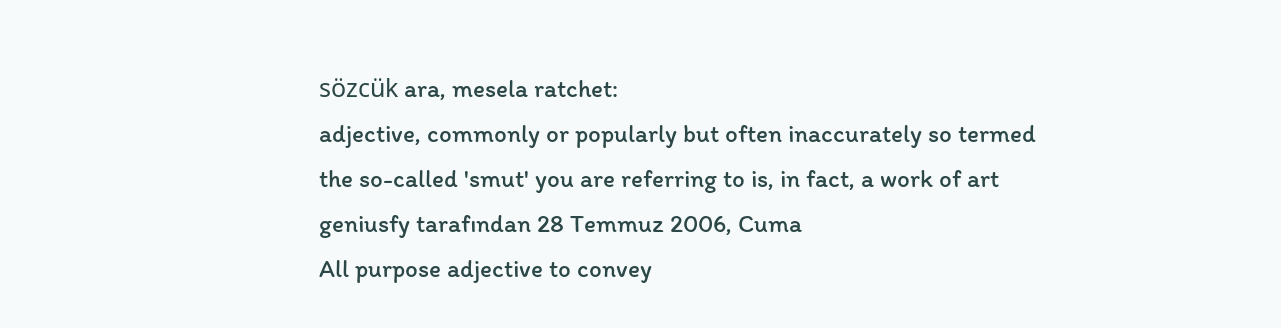sözcük ara, mesela ratchet:
adjective, commonly or popularly but often inaccurately so termed
the so-called 'smut' you are referring to is, in fact, a work of art
geniusfy tarafından 28 Temmuz 2006, Cuma
All purpose adjective to convey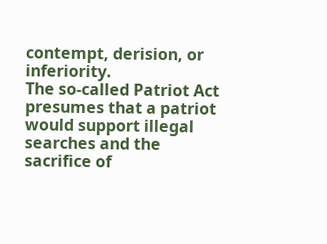contempt, derision, or inferiority.
The so-called Patriot Act presumes that a patriot would support illegal searches and the sacrifice of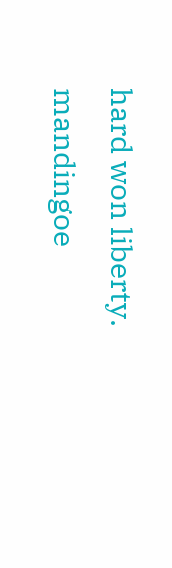hard won liberty.
mandingoe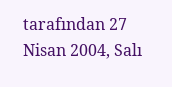tarafından 27 Nisan 2004, Salı